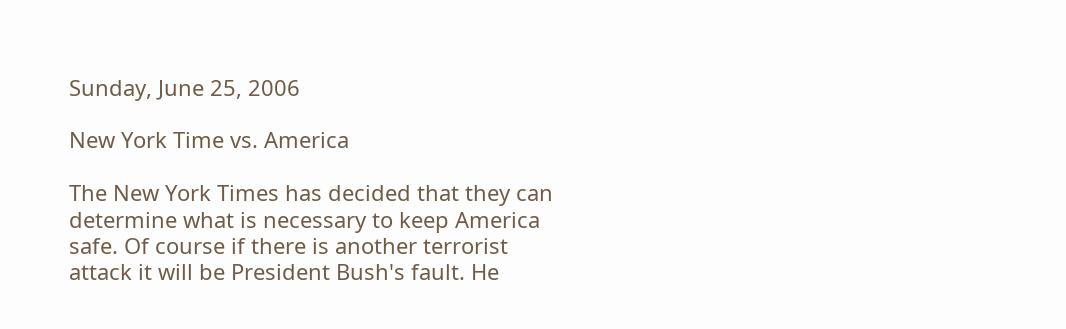Sunday, June 25, 2006

New York Time vs. America

The New York Times has decided that they can determine what is necessary to keep America safe. Of course if there is another terrorist attack it will be President Bush's fault. He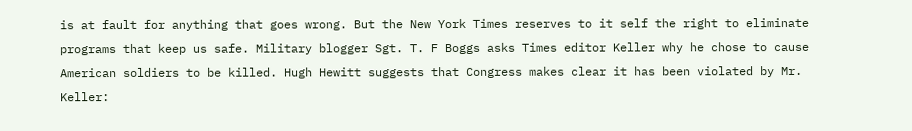is at fault for anything that goes wrong. But the New York Times reserves to it self the right to eliminate programs that keep us safe. Military blogger Sgt. T. F Boggs asks Times editor Keller why he chose to cause American soldiers to be killed. Hugh Hewitt suggests that Congress makes clear it has been violated by Mr. Keller: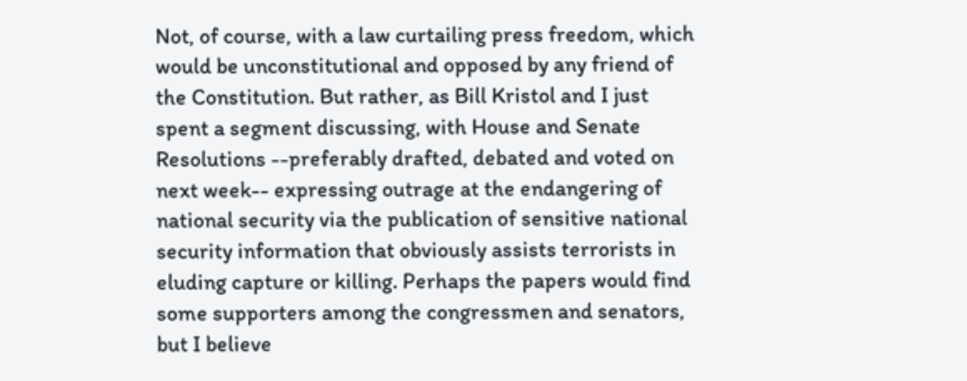Not, of course, with a law curtailing press freedom, which would be unconstitutional and opposed by any friend of the Constitution. But rather, as Bill Kristol and I just spent a segment discussing, with House and Senate Resolutions --preferably drafted, debated and voted on next week-- expressing outrage at the endangering of national security via the publication of sensitive national security information that obviously assists terrorists in eluding capture or killing. Perhaps the papers would find some supporters among the congressmen and senators, but I believe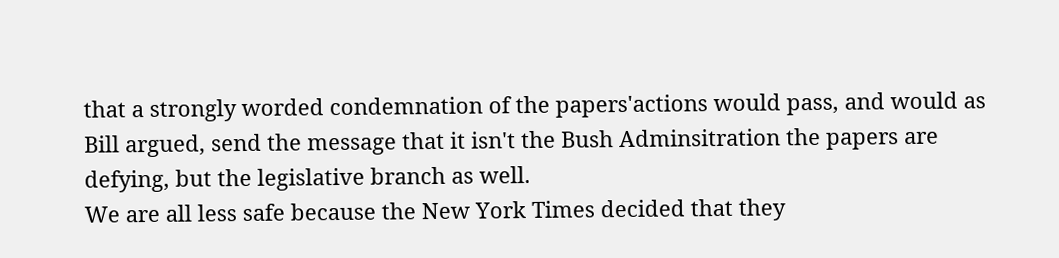that a strongly worded condemnation of the papers'actions would pass, and would as Bill argued, send the message that it isn't the Bush Adminsitration the papers are defying, but the legislative branch as well.
We are all less safe because the New York Times decided that they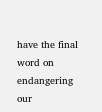have the final word on endangering our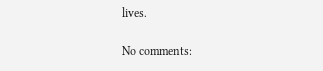lives.

No comments: